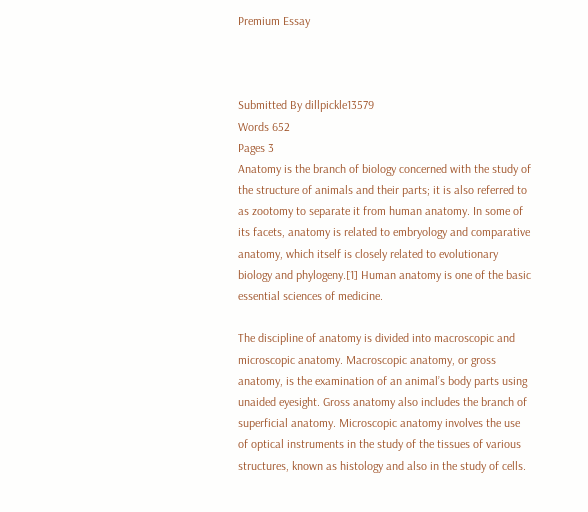Premium Essay



Submitted By dillpickle13579
Words 652
Pages 3
Anatomy is the branch of biology concerned with the study of the structure of animals and their parts; it is also referred to as zootomy to separate it from human anatomy. In some of its facets, anatomy is related to embryology and comparative anatomy, which itself is closely related to evolutionary biology and phylogeny.[1] Human anatomy is one of the basic essential sciences of medicine.

The discipline of anatomy is divided into macroscopic and microscopic anatomy. Macroscopic anatomy, or gross anatomy, is the examination of an animal’s body parts using unaided eyesight. Gross anatomy also includes the branch of superficial anatomy. Microscopic anatomy involves the use of optical instruments in the study of the tissues of various structures, known as histology and also in the study of cells.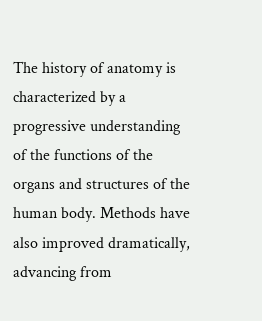The history of anatomy is characterized by a progressive understanding of the functions of the organs and structures of the human body. Methods have also improved dramatically, advancing from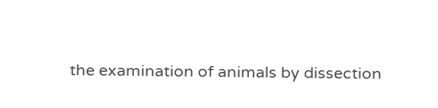the examination of animals by dissection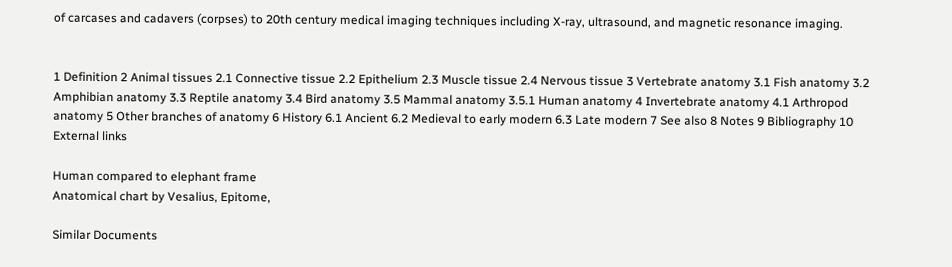of carcases and cadavers (corpses) to 20th century medical imaging techniques including X-ray, ultrasound, and magnetic resonance imaging.


1 Definition 2 Animal tissues 2.1 Connective tissue 2.2 Epithelium 2.3 Muscle tissue 2.4 Nervous tissue 3 Vertebrate anatomy 3.1 Fish anatomy 3.2 Amphibian anatomy 3.3 Reptile anatomy 3.4 Bird anatomy 3.5 Mammal anatomy 3.5.1 Human anatomy 4 Invertebrate anatomy 4.1 Arthropod anatomy 5 Other branches of anatomy 6 History 6.1 Ancient 6.2 Medieval to early modern 6.3 Late modern 7 See also 8 Notes 9 Bibliography 10 External links

Human compared to elephant frame
Anatomical chart by Vesalius, Epitome,

Similar Documents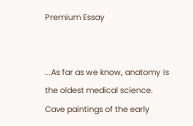Premium Essay


...As far as we know, anatomy is the oldest medical science. Cave paintings of the early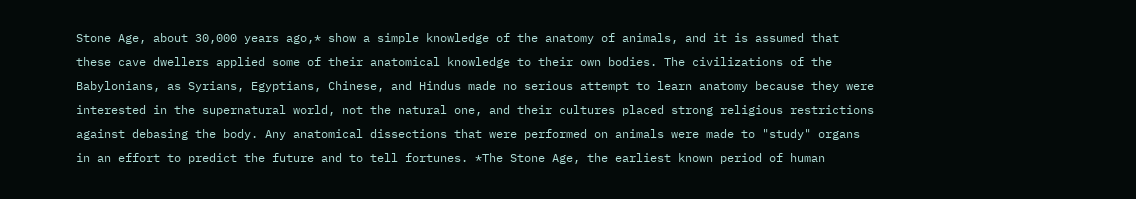Stone Age, about 30,000 years ago,* show a simple knowledge of the anatomy of animals, and it is assumed that these cave dwellers applied some of their anatomical knowledge to their own bodies. The civilizations of the Babylonians, as Syrians, Egyptians, Chinese, and Hindus made no serious attempt to learn anatomy because they were interested in the supernatural world, not the natural one, and their cultures placed strong religious restrictions against debasing the body. Any anatomical dissections that were performed on animals were made to "study" organs in an effort to predict the future and to tell fortunes. *The Stone Age, the earliest known period of human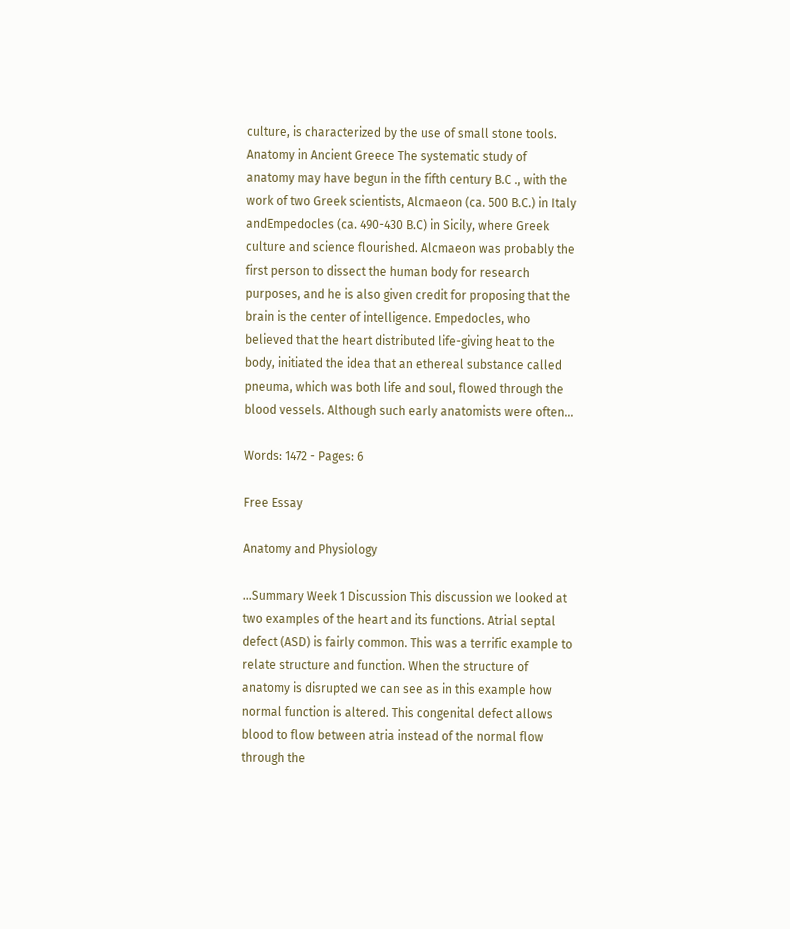culture, is characterized by the use of small stone tools. Anatomy in Ancient Greece The systematic study of anatomy may have begun in the fifth century B.C ., with the work of two Greek scientists, Alcmaeon (ca. 500 B.C.) in Italy andEmpedocles (ca. 490-430 B.C) in Sicily, where Greek culture and science flourished. Alcmaeon was probably the first person to dissect the human body for research purposes, and he is also given credit for proposing that the brain is the center of intelligence. Empedocles, who believed that the heart distributed life-giving heat to the body, initiated the idea that an ethereal substance called pneuma, which was both life and soul, flowed through the blood vessels. Although such early anatomists were often...

Words: 1472 - Pages: 6

Free Essay

Anatomy and Physiology

...Summary Week 1 Discussion This discussion we looked at two examples of the heart and its functions. Atrial septal defect (ASD) is fairly common. This was a terrific example to relate structure and function. When the structure of anatomy is disrupted we can see as in this example how normal function is altered. This congenital defect allows blood to flow between atria instead of the normal flow through the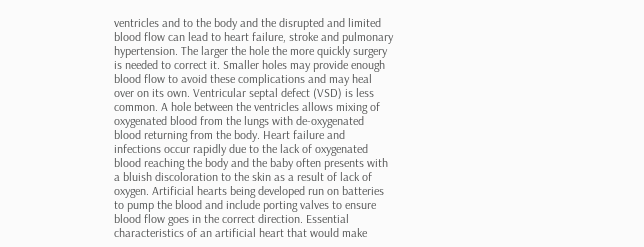ventricles and to the body and the disrupted and limited blood flow can lead to heart failure, stroke and pulmonary hypertension. The larger the hole the more quickly surgery is needed to correct it. Smaller holes may provide enough blood flow to avoid these complications and may heal over on its own. Ventricular septal defect (VSD) is less common. A hole between the ventricles allows mixing of oxygenated blood from the lungs with de-oxygenated blood returning from the body. Heart failure and infections occur rapidly due to the lack of oxygenated blood reaching the body and the baby often presents with a bluish discoloration to the skin as a result of lack of oxygen. Artificial hearts being developed run on batteries to pump the blood and include porting valves to ensure blood flow goes in the correct direction. Essential characteristics of an artificial heart that would make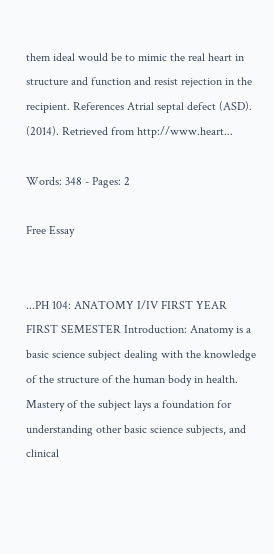them ideal would be to mimic the real heart in structure and function and resist rejection in the recipient. References Atrial septal defect (ASD). (2014). Retrieved from http://www.heart...

Words: 348 - Pages: 2

Free Essay


...PH 104: ANATOMY I/IV FIRST YEAR FIRST SEMESTER Introduction: Anatomy is a basic science subject dealing with the knowledge of the structure of the human body in health. Mastery of the subject lays a foundation for understanding other basic science subjects, and clinical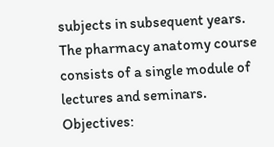subjects in subsequent years. The pharmacy anatomy course consists of a single module of lectures and seminars. Objectives: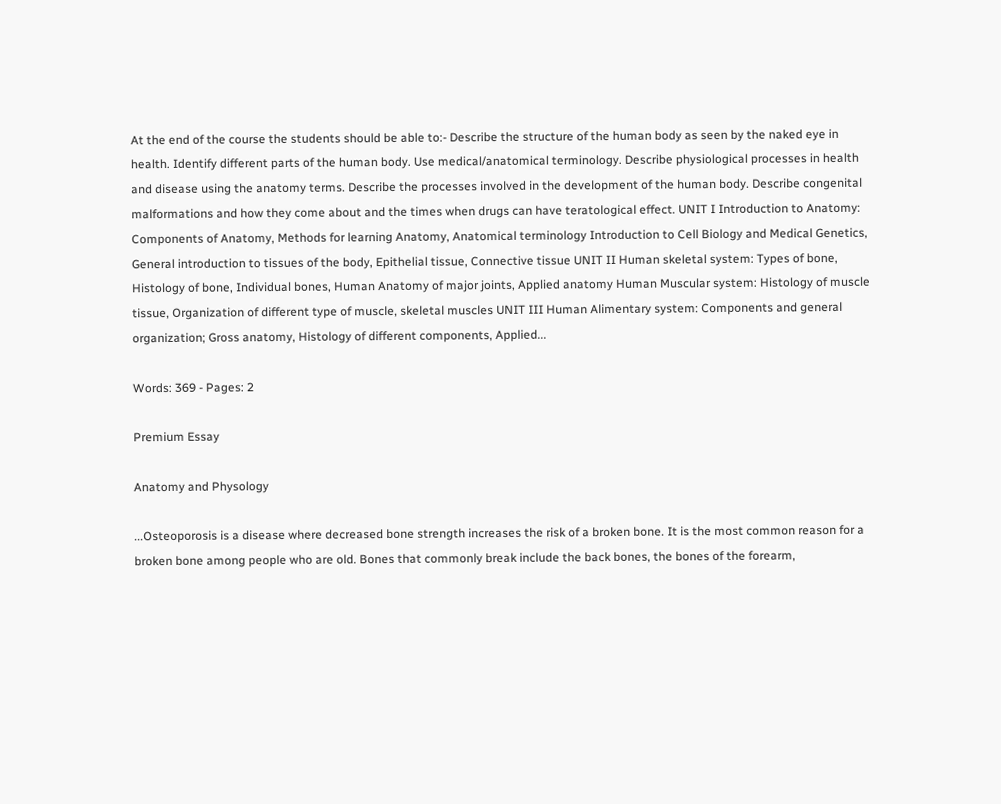At the end of the course the students should be able to:- Describe the structure of the human body as seen by the naked eye in health. Identify different parts of the human body. Use medical/anatomical terminology. Describe physiological processes in health and disease using the anatomy terms. Describe the processes involved in the development of the human body. Describe congenital malformations and how they come about and the times when drugs can have teratological effect. UNIT I Introduction to Anatomy: Components of Anatomy, Methods for learning Anatomy, Anatomical terminology Introduction to Cell Biology and Medical Genetics, General introduction to tissues of the body, Epithelial tissue, Connective tissue UNIT II Human skeletal system: Types of bone, Histology of bone, Individual bones, Human Anatomy of major joints, Applied anatomy Human Muscular system: Histology of muscle tissue, Organization of different type of muscle, skeletal muscles UNIT III Human Alimentary system: Components and general organization; Gross anatomy, Histology of different components, Applied...

Words: 369 - Pages: 2

Premium Essay

Anatomy and Physology

...Osteoporosis is a disease where decreased bone strength increases the risk of a broken bone. It is the most common reason for a broken bone among people who are old. Bones that commonly break include the back bones, the bones of the forearm,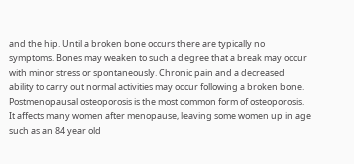and the hip. Until a broken bone occurs there are typically no symptoms. Bones may weaken to such a degree that a break may occur with minor stress or spontaneously. Chronic pain and a decreased ability to carry out normal activities may occur following a broken bone. Postmenopausal osteoporosis is the most common form of osteoporosis. It affects many women after menopause, leaving some women up in age such as an 84 year old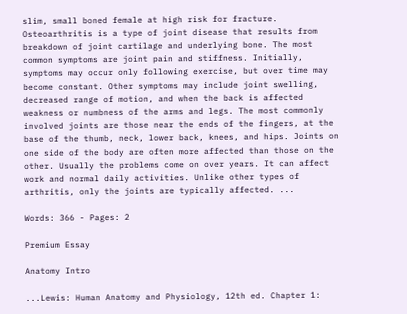slim, small boned female at high risk for fracture. Osteoarthritis is a type of joint disease that results from breakdown of joint cartilage and underlying bone. The most common symptoms are joint pain and stiffness. Initially, symptoms may occur only following exercise, but over time may become constant. Other symptoms may include joint swelling, decreased range of motion, and when the back is affected weakness or numbness of the arms and legs. The most commonly involved joints are those near the ends of the fingers, at the base of the thumb, neck, lower back, knees, and hips. Joints on one side of the body are often more affected than those on the other. Usually the problems come on over years. It can affect work and normal daily activities. Unlike other types of arthritis, only the joints are typically affected. ...

Words: 366 - Pages: 2

Premium Essay

Anatomy Intro

...Lewis: Human Anatomy and Physiology, 12th ed. Chapter 1: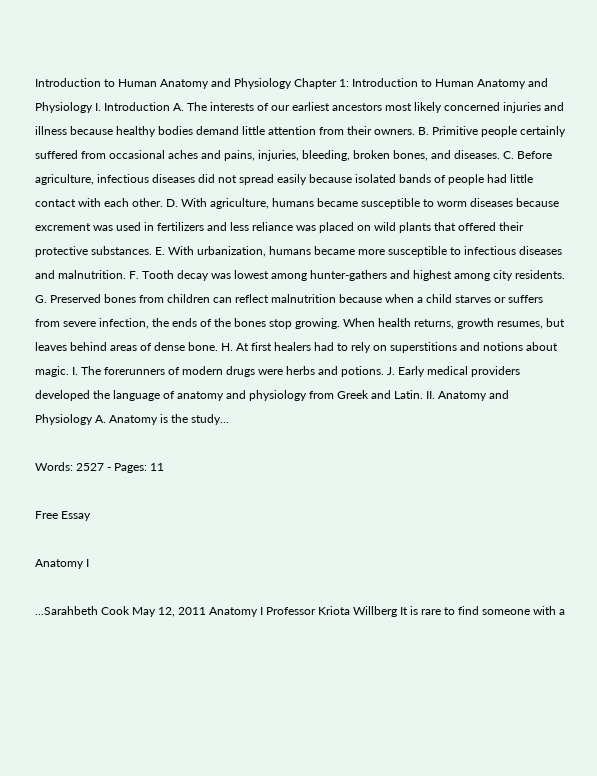Introduction to Human Anatomy and Physiology Chapter 1: Introduction to Human Anatomy and Physiology I. Introduction A. The interests of our earliest ancestors most likely concerned injuries and illness because healthy bodies demand little attention from their owners. B. Primitive people certainly suffered from occasional aches and pains, injuries, bleeding, broken bones, and diseases. C. Before agriculture, infectious diseases did not spread easily because isolated bands of people had little contact with each other. D. With agriculture, humans became susceptible to worm diseases because excrement was used in fertilizers and less reliance was placed on wild plants that offered their protective substances. E. With urbanization, humans became more susceptible to infectious diseases and malnutrition. F. Tooth decay was lowest among hunter-gathers and highest among city residents. G. Preserved bones from children can reflect malnutrition because when a child starves or suffers from severe infection, the ends of the bones stop growing. When health returns, growth resumes, but leaves behind areas of dense bone. H. At first healers had to rely on superstitions and notions about magic. I. The forerunners of modern drugs were herbs and potions. J. Early medical providers developed the language of anatomy and physiology from Greek and Latin. II. Anatomy and Physiology A. Anatomy is the study...

Words: 2527 - Pages: 11

Free Essay

Anatomy I

...Sarahbeth Cook May 12, 2011 Anatomy I Professor Kriota Willberg It is rare to find someone with a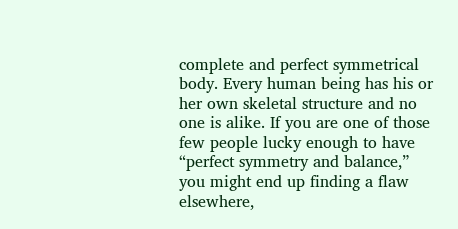complete and perfect symmetrical body. Every human being has his or her own skeletal structure and no one is alike. If you are one of those few people lucky enough to have “perfect symmetry and balance,” you might end up finding a flaw elsewhere,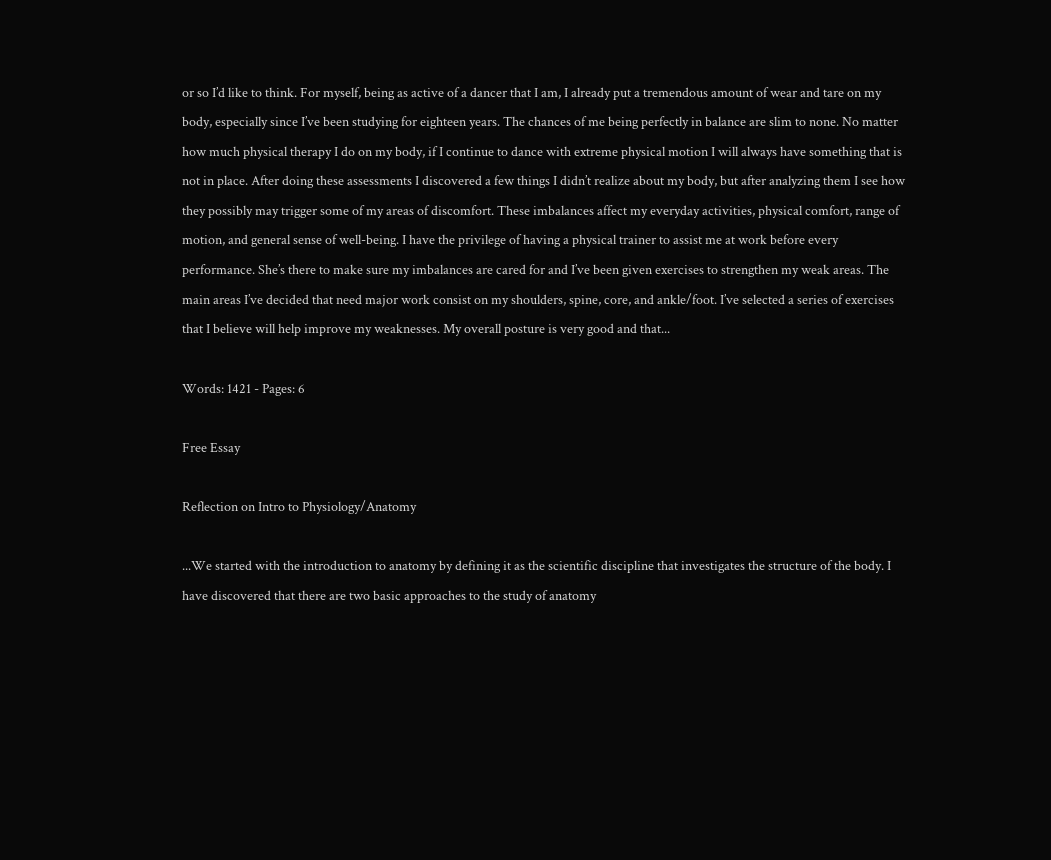or so I’d like to think. For myself, being as active of a dancer that I am, I already put a tremendous amount of wear and tare on my body, especially since I’ve been studying for eighteen years. The chances of me being perfectly in balance are slim to none. No matter how much physical therapy I do on my body, if I continue to dance with extreme physical motion I will always have something that is not in place. After doing these assessments I discovered a few things I didn’t realize about my body, but after analyzing them I see how they possibly may trigger some of my areas of discomfort. These imbalances affect my everyday activities, physical comfort, range of motion, and general sense of well-being. I have the privilege of having a physical trainer to assist me at work before every performance. She’s there to make sure my imbalances are cared for and I’ve been given exercises to strengthen my weak areas. The main areas I’ve decided that need major work consist on my shoulders, spine, core, and ankle/foot. I’ve selected a series of exercises that I believe will help improve my weaknesses. My overall posture is very good and that...

Words: 1421 - Pages: 6

Free Essay

Reflection on Intro to Physiology/Anatomy

...We started with the introduction to anatomy by defining it as the scientific discipline that investigates the structure of the body. I have discovered that there are two basic approaches to the study of anatomy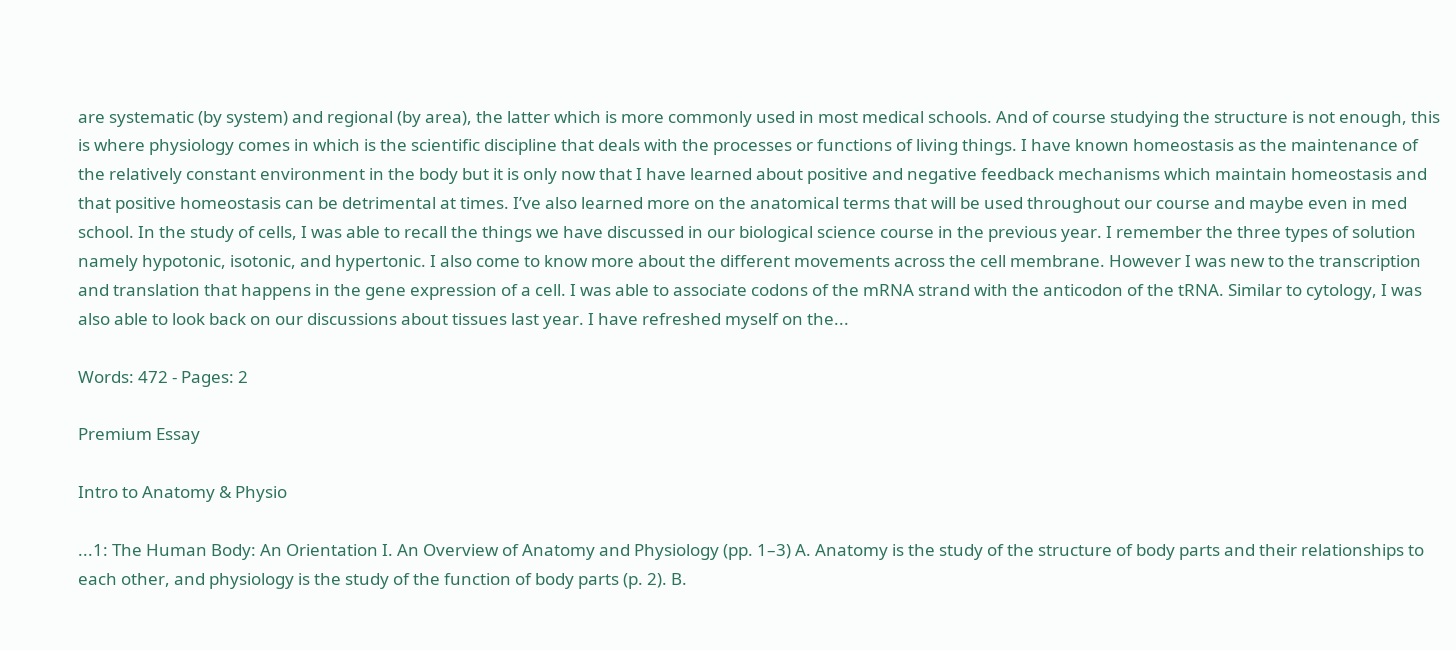are systematic (by system) and regional (by area), the latter which is more commonly used in most medical schools. And of course studying the structure is not enough, this is where physiology comes in which is the scientific discipline that deals with the processes or functions of living things. I have known homeostasis as the maintenance of the relatively constant environment in the body but it is only now that I have learned about positive and negative feedback mechanisms which maintain homeostasis and that positive homeostasis can be detrimental at times. I’ve also learned more on the anatomical terms that will be used throughout our course and maybe even in med school. In the study of cells, I was able to recall the things we have discussed in our biological science course in the previous year. I remember the three types of solution namely hypotonic, isotonic, and hypertonic. I also come to know more about the different movements across the cell membrane. However I was new to the transcription and translation that happens in the gene expression of a cell. I was able to associate codons of the mRNA strand with the anticodon of the tRNA. Similar to cytology, I was also able to look back on our discussions about tissues last year. I have refreshed myself on the...

Words: 472 - Pages: 2

Premium Essay

Intro to Anatomy & Physio

...1: The Human Body: An Orientation I. An Overview of Anatomy and Physiology (pp. 1–3) A. Anatomy is the study of the structure of body parts and their relationships to each other, and physiology is the study of the function of body parts (p. 2). B.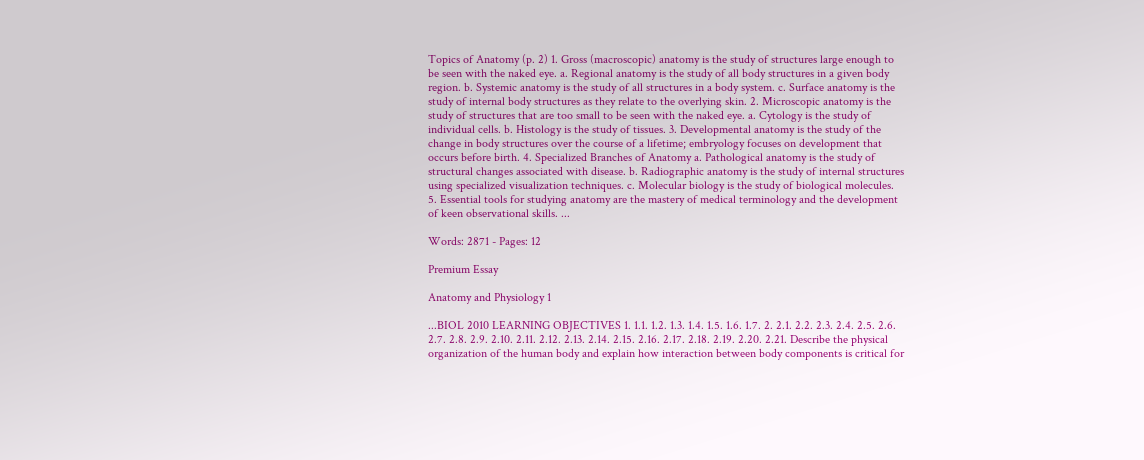Topics of Anatomy (p. 2) 1. Gross (macroscopic) anatomy is the study of structures large enough to be seen with the naked eye. a. Regional anatomy is the study of all body structures in a given body region. b. Systemic anatomy is the study of all structures in a body system. c. Surface anatomy is the study of internal body structures as they relate to the overlying skin. 2. Microscopic anatomy is the study of structures that are too small to be seen with the naked eye. a. Cytology is the study of individual cells. b. Histology is the study of tissues. 3. Developmental anatomy is the study of the change in body structures over the course of a lifetime; embryology focuses on development that occurs before birth. 4. Specialized Branches of Anatomy a. Pathological anatomy is the study of structural changes associated with disease. b. Radiographic anatomy is the study of internal structures using specialized visualization techniques. c. Molecular biology is the study of biological molecules. 5. Essential tools for studying anatomy are the mastery of medical terminology and the development of keen observational skills. ...

Words: 2871 - Pages: 12

Premium Essay

Anatomy and Physiology 1

...BIOL 2010 LEARNING OBJECTIVES 1. 1.1. 1.2. 1.3. 1.4. 1.5. 1.6. 1.7. 2. 2.1. 2.2. 2.3. 2.4. 2.5. 2.6. 2.7. 2.8. 2.9. 2.10. 2.11. 2.12. 2.13. 2.14. 2.15. 2.16. 2.17. 2.18. 2.19. 2.20. 2.21. Describe the physical organization of the human body and explain how interaction between body components is critical for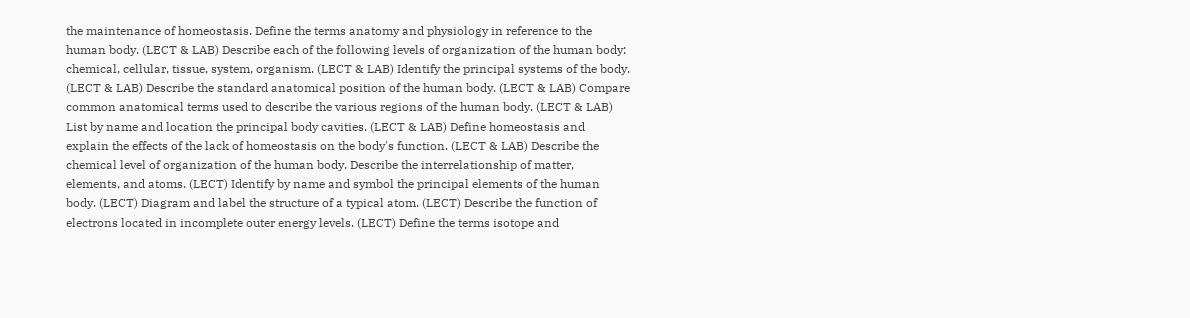the maintenance of homeostasis. Define the terms anatomy and physiology in reference to the human body. (LECT & LAB) Describe each of the following levels of organization of the human body: chemical, cellular, tissue, system, organism. (LECT & LAB) Identify the principal systems of the body. (LECT & LAB) Describe the standard anatomical position of the human body. (LECT & LAB) Compare common anatomical terms used to describe the various regions of the human body. (LECT & LAB) List by name and location the principal body cavities. (LECT & LAB) Define homeostasis and explain the effects of the lack of homeostasis on the body's function. (LECT & LAB) Describe the chemical level of organization of the human body. Describe the interrelationship of matter, elements, and atoms. (LECT) Identify by name and symbol the principal elements of the human body. (LECT) Diagram and label the structure of a typical atom. (LECT) Describe the function of electrons located in incomplete outer energy levels. (LECT) Define the terms isotope and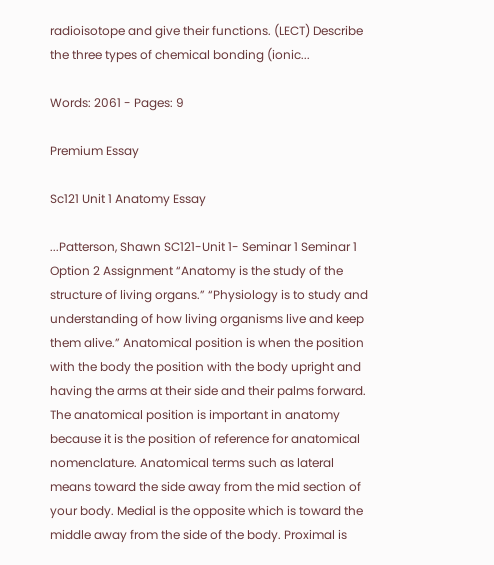radioisotope and give their functions. (LECT) Describe the three types of chemical bonding (ionic...

Words: 2061 - Pages: 9

Premium Essay

Sc121 Unit 1 Anatomy Essay

...Patterson, Shawn SC121-Unit 1- Seminar 1 Seminar 1 Option 2 Assignment “Anatomy is the study of the structure of living organs.” “Physiology is to study and understanding of how living organisms live and keep them alive.” Anatomical position is when the position with the body the position with the body upright and having the arms at their side and their palms forward. The anatomical position is important in anatomy because it is the position of reference for anatomical nomenclature. Anatomical terms such as lateral means toward the side away from the mid section of your body. Medial is the opposite which is toward the middle away from the side of the body. Proximal is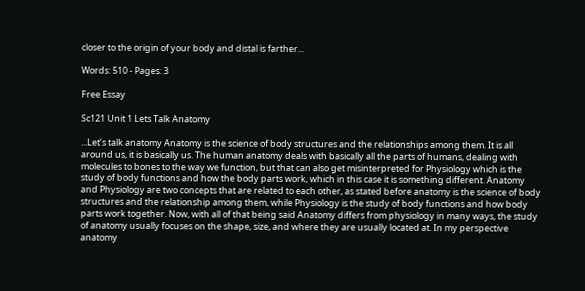closer to the origin of your body and distal is farther...

Words: 510 - Pages: 3

Free Essay

Sc121 Unit 1 Lets Talk Anatomy

...Let’s talk anatomy Anatomy is the science of body structures and the relationships among them. It is all around us, it is basically us. The human anatomy deals with basically all the parts of humans, dealing with molecules to bones to the way we function, but that can also get misinterpreted for Physiology which is the study of body functions and how the body parts work, which in this case it is something different. Anatomy and Physiology are two concepts that are related to each other, as stated before anatomy is the science of body structures and the relationship among them, while Physiology is the study of body functions and how body parts work together. Now, with all of that being said Anatomy differs from physiology in many ways, the study of anatomy usually focuses on the shape, size, and where they are usually located at. In my perspective anatomy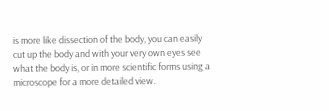is more like dissection of the body, you can easily cut up the body and with your very own eyes see what the body is, or in more scientific forms using a microscope for a more detailed view.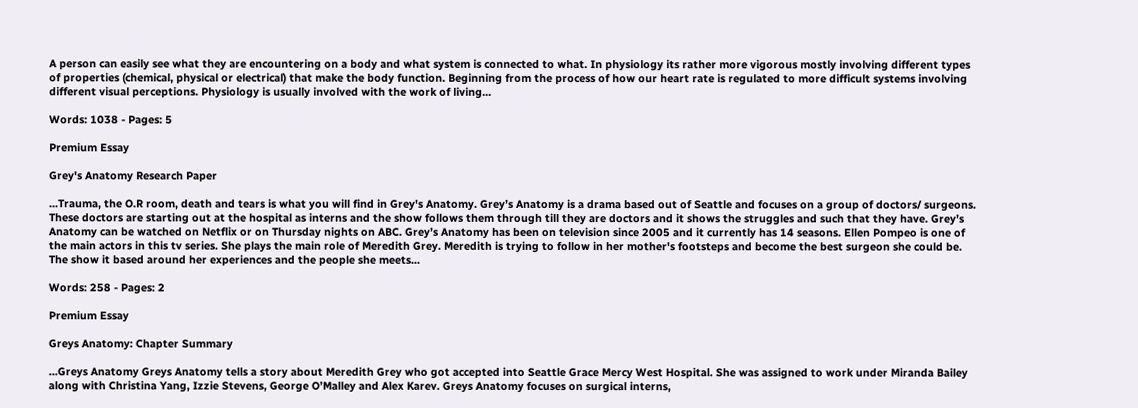A person can easily see what they are encountering on a body and what system is connected to what. In physiology its rather more vigorous mostly involving different types of properties (chemical, physical or electrical) that make the body function. Beginning from the process of how our heart rate is regulated to more difficult systems involving different visual perceptions. Physiology is usually involved with the work of living...

Words: 1038 - Pages: 5

Premium Essay

Grey's Anatomy Research Paper

...Trauma, the O.R room, death and tears is what you will find in Grey's Anatomy. Grey’s Anatomy is a drama based out of Seattle and focuses on a group of doctors/ surgeons. These doctors are starting out at the hospital as interns and the show follows them through till they are doctors and it shows the struggles and such that they have. Grey’s Anatomy can be watched on Netflix or on Thursday nights on ABC. Grey’s Anatomy has been on television since 2005 and it currently has 14 seasons. Ellen Pompeo is one of the main actors in this tv series. She plays the main role of Meredith Grey. Meredith is trying to follow in her mother's footsteps and become the best surgeon she could be. The show it based around her experiences and the people she meets...

Words: 258 - Pages: 2

Premium Essay

Greys Anatomy: Chapter Summary

...Greys Anatomy Greys Anatomy tells a story about Meredith Grey who got accepted into Seattle Grace Mercy West Hospital. She was assigned to work under Miranda Bailey along with Christina Yang, Izzie Stevens, George O’Malley and Alex Karev. Greys Anatomy focuses on surgical interns,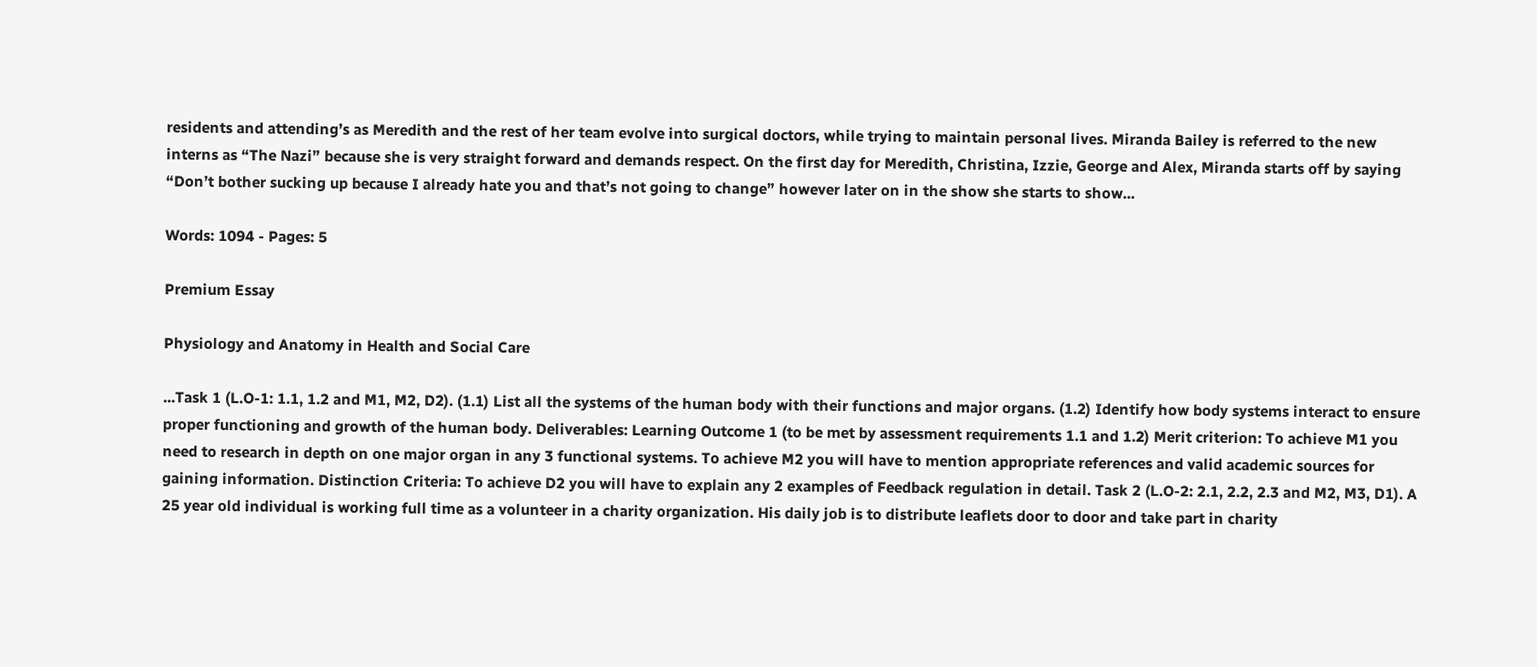residents and attending’s as Meredith and the rest of her team evolve into surgical doctors, while trying to maintain personal lives. Miranda Bailey is referred to the new interns as “The Nazi” because she is very straight forward and demands respect. On the first day for Meredith, Christina, Izzie, George and Alex, Miranda starts off by saying “Don’t bother sucking up because I already hate you and that’s not going to change” however later on in the show she starts to show...

Words: 1094 - Pages: 5

Premium Essay

Physiology and Anatomy in Health and Social Care

...Task 1 (L.O-1: 1.1, 1.2 and M1, M2, D2). (1.1) List all the systems of the human body with their functions and major organs. (1.2) Identify how body systems interact to ensure proper functioning and growth of the human body. Deliverables: Learning Outcome 1 (to be met by assessment requirements 1.1 and 1.2) Merit criterion: To achieve M1 you need to research in depth on one major organ in any 3 functional systems. To achieve M2 you will have to mention appropriate references and valid academic sources for gaining information. Distinction Criteria: To achieve D2 you will have to explain any 2 examples of Feedback regulation in detail. Task 2 (L.O-2: 2.1, 2.2, 2.3 and M2, M3, D1). A 25 year old individual is working full time as a volunteer in a charity organization. His daily job is to distribute leaflets door to door and take part in charity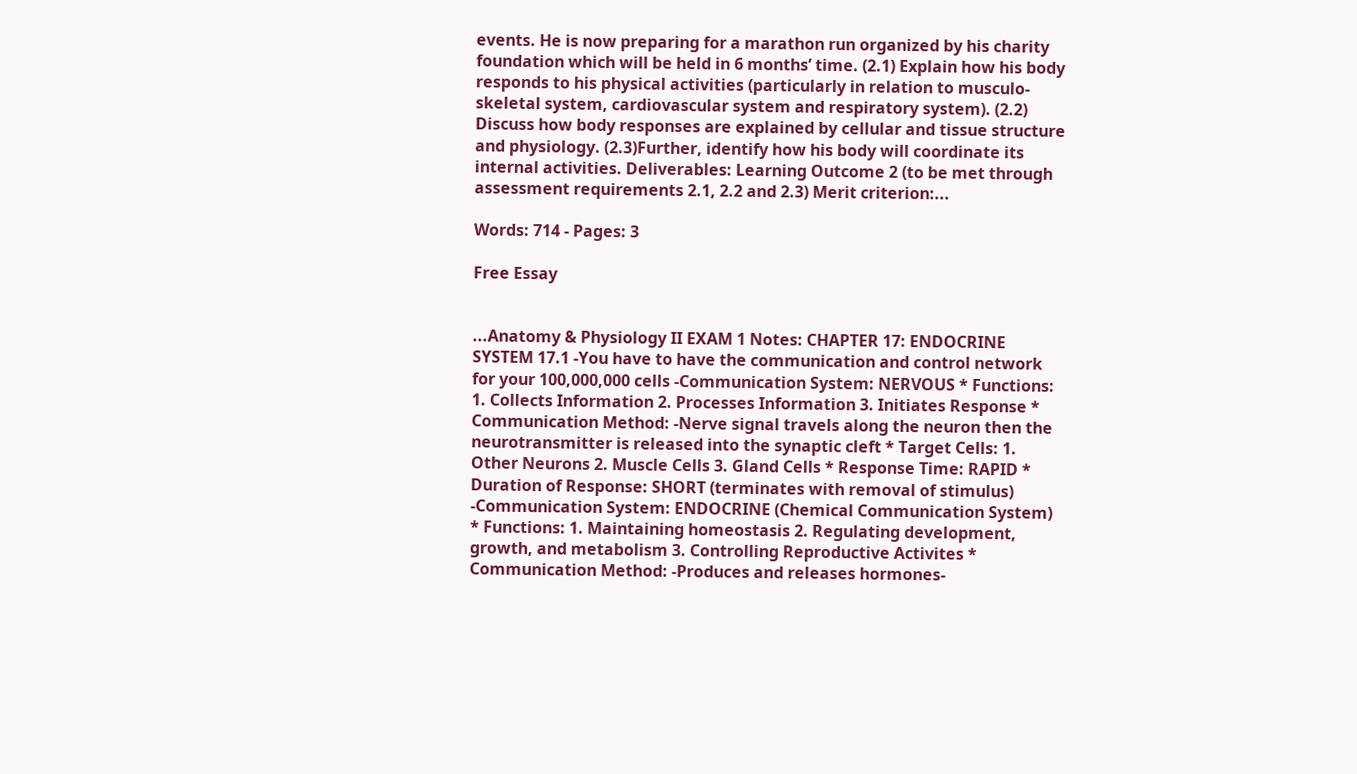events. He is now preparing for a marathon run organized by his charity foundation which will be held in 6 months’ time. (2.1) Explain how his body responds to his physical activities (particularly in relation to musculo-skeletal system, cardiovascular system and respiratory system). (2.2) Discuss how body responses are explained by cellular and tissue structure and physiology. (2.3)Further, identify how his body will coordinate its internal activities. Deliverables: Learning Outcome 2 (to be met through assessment requirements 2.1, 2.2 and 2.3) Merit criterion:...

Words: 714 - Pages: 3

Free Essay


...Anatomy & Physiology II EXAM 1 Notes: CHAPTER 17: ENDOCRINE SYSTEM 17.1 -You have to have the communication and control network for your 100,000,000 cells -Communication System: NERVOUS * Functions: 1. Collects Information 2. Processes Information 3. Initiates Response * Communication Method: -Nerve signal travels along the neuron then the neurotransmitter is released into the synaptic cleft * Target Cells: 1. Other Neurons 2. Muscle Cells 3. Gland Cells * Response Time: RAPID * Duration of Response: SHORT (terminates with removal of stimulus) -Communication System: ENDOCRINE (Chemical Communication System) * Functions: 1. Maintaining homeostasis 2. Regulating development, growth, and metabolism 3. Controlling Reproductive Activites * Communication Method: -Produces and releases hormones-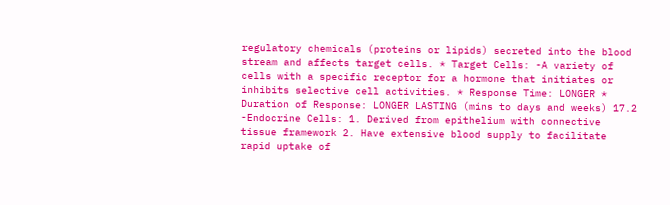regulatory chemicals (proteins or lipids) secreted into the blood stream and affects target cells. * Target Cells: -A variety of cells with a specific receptor for a hormone that initiates or inhibits selective cell activities. * Response Time: LONGER * Duration of Response: LONGER LASTING (mins to days and weeks) 17.2 -Endocrine Cells: 1. Derived from epithelium with connective tissue framework 2. Have extensive blood supply to facilitate rapid uptake of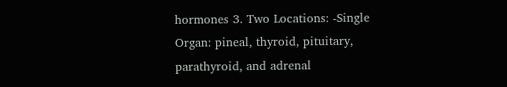hormones 3. Two Locations: -Single Organ: pineal, thyroid, pituitary, parathyroid, and adrenal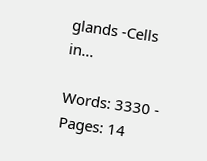glands -Cells in...

Words: 3330 - Pages: 14